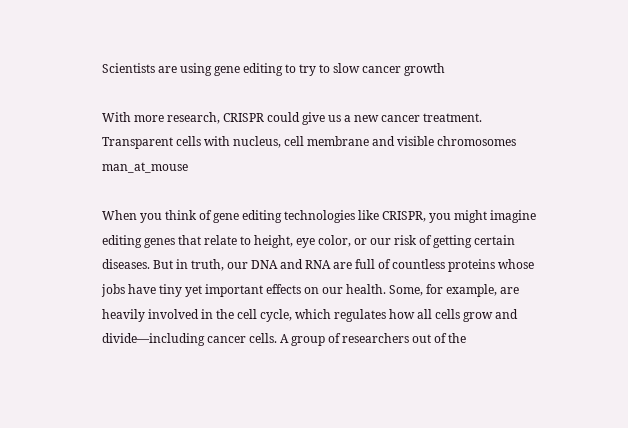Scientists are using gene editing to try to slow cancer growth

With more research, CRISPR could give us a new cancer treatment.
Transparent cells with nucleus, cell membrane and visible chromosomes man_at_mouse

When you think of gene editing technologies like CRISPR, you might imagine editing genes that relate to height, eye color, or our risk of getting certain diseases. But in truth, our DNA and RNA are full of countless proteins whose jobs have tiny yet important effects on our health. Some, for example, are heavily involved in the cell cycle, which regulates how all cells grow and divide—including cancer cells. A group of researchers out of the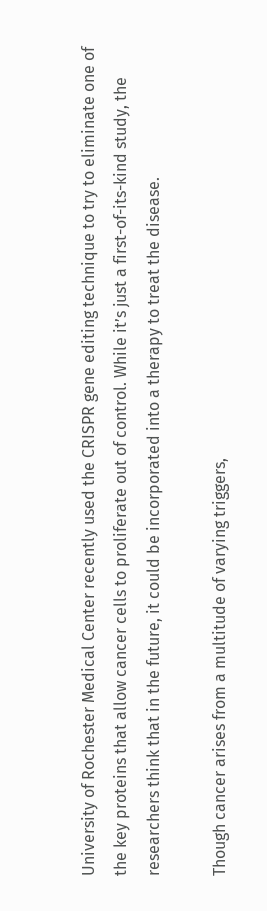University of Rochester Medical Center recently used the CRISPR gene editing technique to try to eliminate one of the key proteins that allow cancer cells to proliferate out of control. While it’s just a first-of-its-kind study, the researchers think that in the future, it could be incorporated into a therapy to treat the disease.

Though cancer arises from a multitude of varying triggers,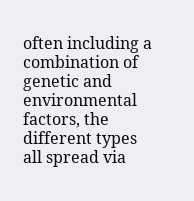often including a combination of genetic and environmental factors, the different types all spread via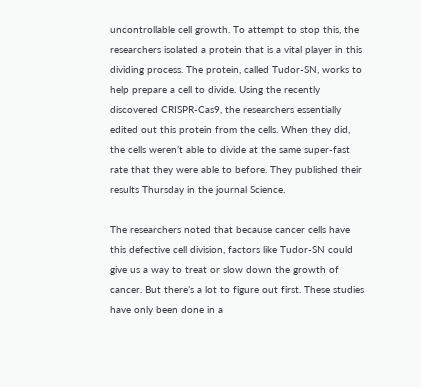uncontrollable cell growth. To attempt to stop this, the researchers isolated a protein that is a vital player in this dividing process. The protein, called Tudor-SN, works to help prepare a cell to divide. Using the recently discovered CRISPR-Cas9, the researchers essentially edited out this protein from the cells. When they did, the cells weren’t able to divide at the same super-fast rate that they were able to before. They published their results Thursday in the journal Science.

The researchers noted that because cancer cells have this defective cell division, factors like Tudor-SN could give us a way to treat or slow down the growth of cancer. But there’s a lot to figure out first. These studies have only been done in a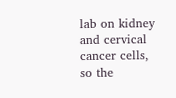lab on kidney and cervical cancer cells, so the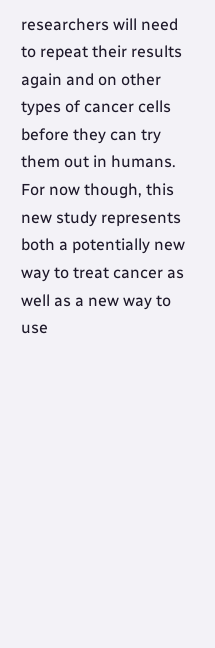researchers will need to repeat their results again and on other types of cancer cells before they can try them out in humans. For now though, this new study represents both a potentially new way to treat cancer as well as a new way to use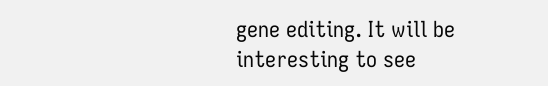gene editing. It will be interesting to see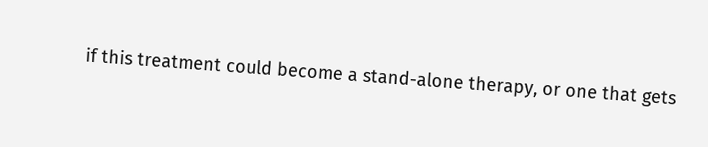if this treatment could become a stand-alone therapy, or one that gets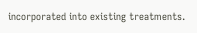incorporated into existing treatments.